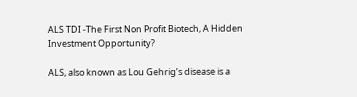ALS TDI -The First Non Profit Biotech, A Hidden Investment Opportunity?

ALS, also known as Lou Gehrig’s disease is a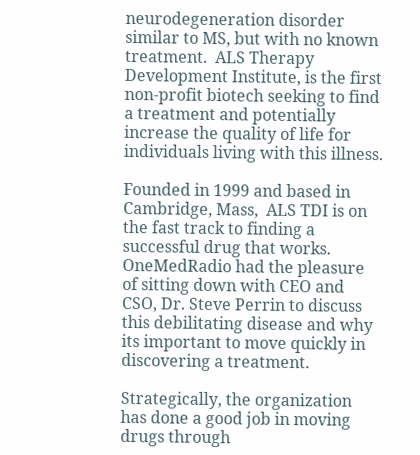neurodegeneration disorder similar to MS, but with no known treatment.  ALS Therapy Development Institute, is the first non-profit biotech seeking to find a treatment and potentially increase the quality of life for individuals living with this illness.

Founded in 1999 and based in Cambridge, Mass,  ALS TDI is on the fast track to finding a successful drug that works. OneMedRadio had the pleasure of sitting down with CEO and CSO, Dr. Steve Perrin to discuss this debilitating disease and why its important to move quickly in discovering a treatment.

Strategically, the organization has done a good job in moving drugs through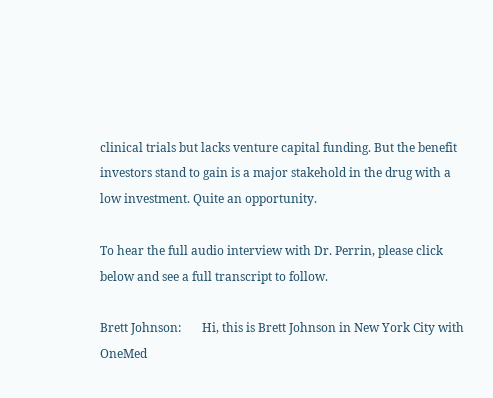clinical trials but lacks venture capital funding. But the benefit investors stand to gain is a major stakehold in the drug with a low investment. Quite an opportunity.

To hear the full audio interview with Dr. Perrin, please click below and see a full transcript to follow.

Brett Johnson:       Hi, this is Brett Johnson in New York City with OneMed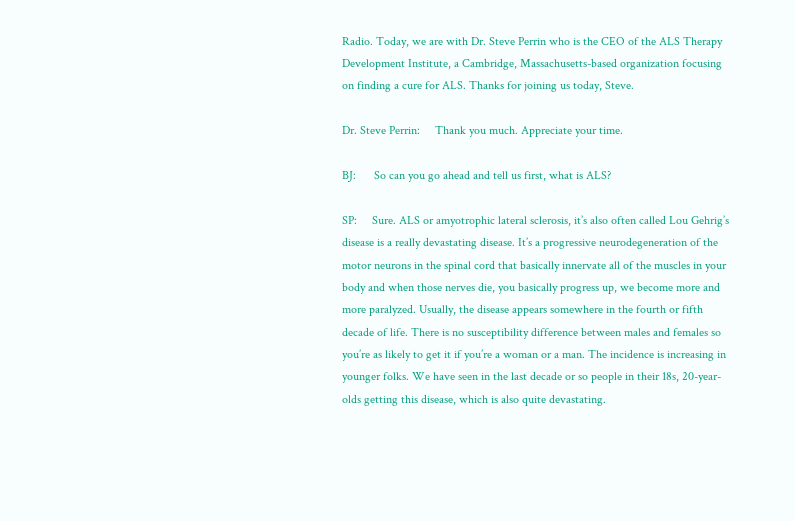Radio. Today, we are with Dr. Steve Perrin who is the CEO of the ALS Therapy Development Institute, a Cambridge, Massachusetts-based organization focusing on finding a cure for ALS. Thanks for joining us today, Steve.

Dr. Steve Perrin:     Thank you much. Appreciate your time.

BJ:      So can you go ahead and tell us first, what is ALS?

SP:     Sure. ALS or amyotrophic lateral sclerosis, it’s also often called Lou Gehrig’s disease is a really devastating disease. It’s a progressive neurodegeneration of the motor neurons in the spinal cord that basically innervate all of the muscles in your body and when those nerves die, you basically progress up, we become more and more paralyzed. Usually, the disease appears somewhere in the fourth or fifth decade of life. There is no susceptibility difference between males and females so you’re as likely to get it if you’re a woman or a man. The incidence is increasing in younger folks. We have seen in the last decade or so people in their 18s, 20-year-olds getting this disease, which is also quite devastating.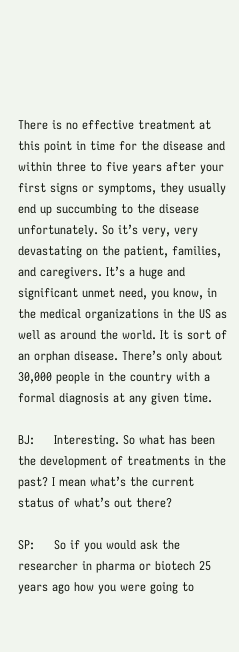There is no effective treatment at this point in time for the disease and within three to five years after your first signs or symptoms, they usually end up succumbing to the disease unfortunately. So it’s very, very devastating on the patient, families, and caregivers. It’s a huge and significant unmet need, you know, in the medical organizations in the US as well as around the world. It is sort of an orphan disease. There’s only about 30,000 people in the country with a formal diagnosis at any given time.

BJ:     Interesting. So what has been the development of treatments in the past? I mean what’s the current status of what’s out there?

SP:     So if you would ask the researcher in pharma or biotech 25 years ago how you were going to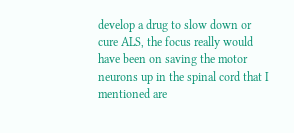develop a drug to slow down or cure ALS, the focus really would have been on saving the motor neurons up in the spinal cord that I mentioned are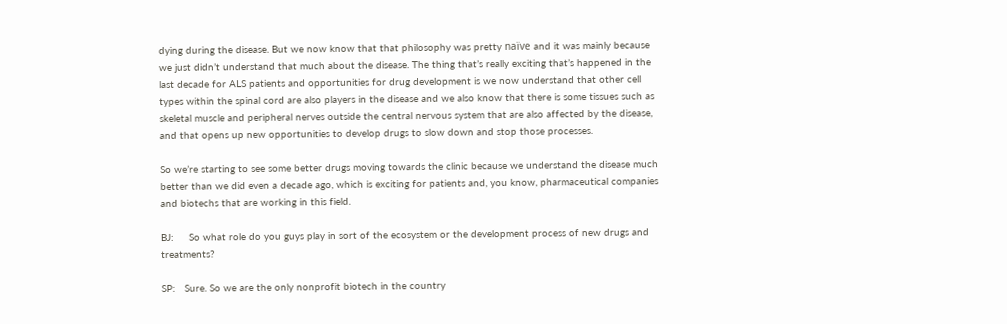dying during the disease. But we now know that that philosophy was pretty naïve and it was mainly because we just didn’t understand that much about the disease. The thing that’s really exciting that’s happened in the last decade for ALS patients and opportunities for drug development is we now understand that other cell types within the spinal cord are also players in the disease and we also know that there is some tissues such as skeletal muscle and peripheral nerves outside the central nervous system that are also affected by the disease, and that opens up new opportunities to develop drugs to slow down and stop those processes.

So we’re starting to see some better drugs moving towards the clinic because we understand the disease much better than we did even a decade ago, which is exciting for patients and, you know, pharmaceutical companies and biotechs that are working in this field.

BJ:     So what role do you guys play in sort of the ecosystem or the development process of new drugs and treatments?

SP:   Sure. So we are the only nonprofit biotech in the country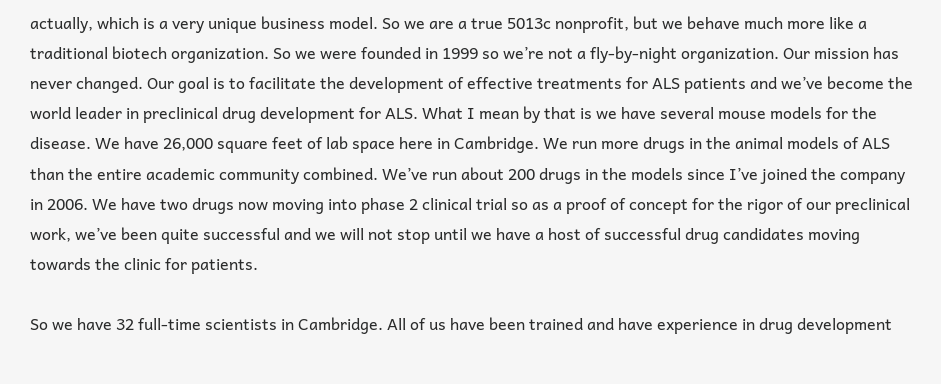actually, which is a very unique business model. So we are a true 5013c nonprofit, but we behave much more like a traditional biotech organization. So we were founded in 1999 so we’re not a fly-by-night organization. Our mission has never changed. Our goal is to facilitate the development of effective treatments for ALS patients and we’ve become the world leader in preclinical drug development for ALS. What I mean by that is we have several mouse models for the disease. We have 26,000 square feet of lab space here in Cambridge. We run more drugs in the animal models of ALS than the entire academic community combined. We’ve run about 200 drugs in the models since I’ve joined the company in 2006. We have two drugs now moving into phase 2 clinical trial so as a proof of concept for the rigor of our preclinical work, we’ve been quite successful and we will not stop until we have a host of successful drug candidates moving towards the clinic for patients.

So we have 32 full-time scientists in Cambridge. All of us have been trained and have experience in drug development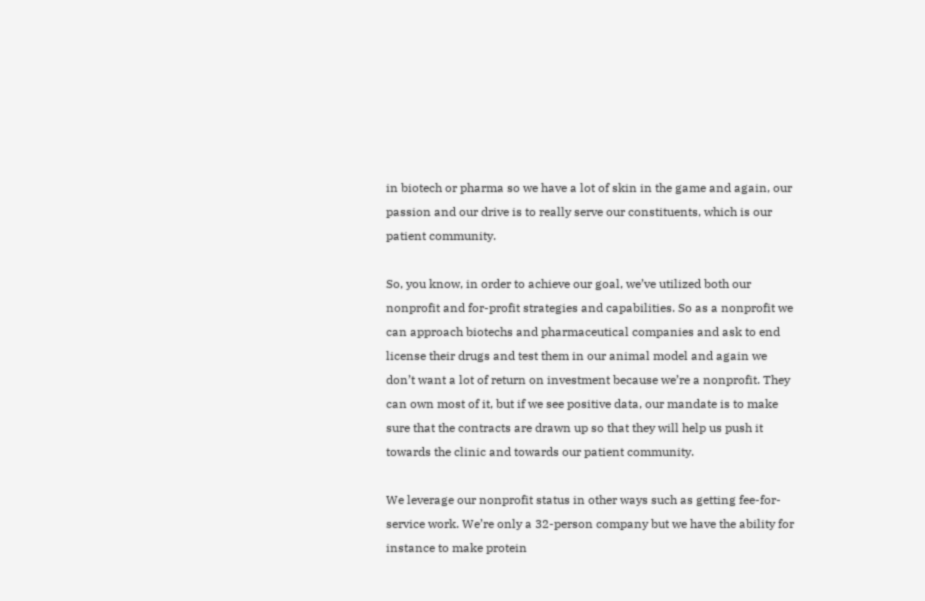in biotech or pharma so we have a lot of skin in the game and again, our passion and our drive is to really serve our constituents, which is our patient community.

So, you know, in order to achieve our goal, we’ve utilized both our nonprofit and for-profit strategies and capabilities. So as a nonprofit we can approach biotechs and pharmaceutical companies and ask to end license their drugs and test them in our animal model and again we don’t want a lot of return on investment because we’re a nonprofit. They can own most of it, but if we see positive data, our mandate is to make sure that the contracts are drawn up so that they will help us push it towards the clinic and towards our patient community.

We leverage our nonprofit status in other ways such as getting fee-for-service work. We’re only a 32-person company but we have the ability for instance to make protein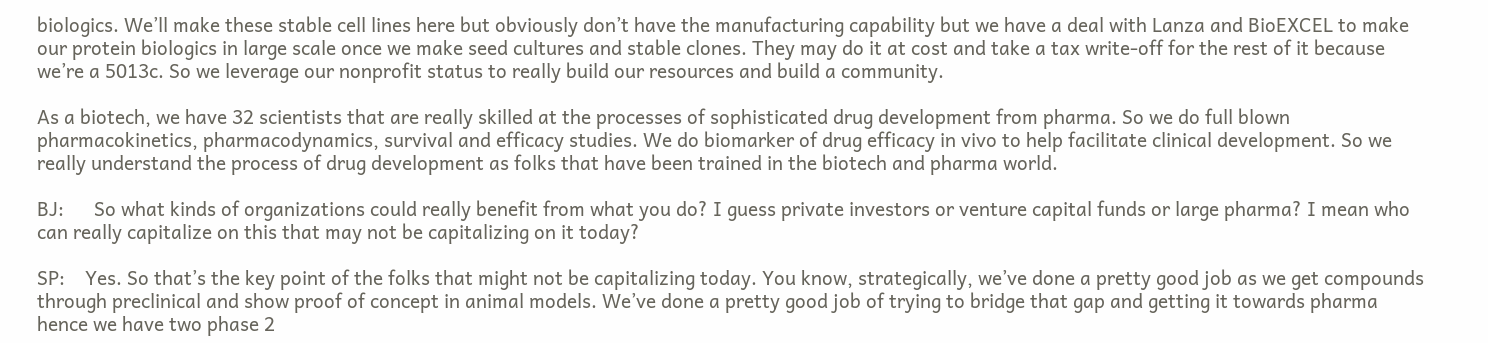biologics. We’ll make these stable cell lines here but obviously don’t have the manufacturing capability but we have a deal with Lanza and BioEXCEL to make our protein biologics in large scale once we make seed cultures and stable clones. They may do it at cost and take a tax write-off for the rest of it because we’re a 5013c. So we leverage our nonprofit status to really build our resources and build a community.

As a biotech, we have 32 scientists that are really skilled at the processes of sophisticated drug development from pharma. So we do full blown pharmacokinetics, pharmacodynamics, survival and efficacy studies. We do biomarker of drug efficacy in vivo to help facilitate clinical development. So we really understand the process of drug development as folks that have been trained in the biotech and pharma world.

BJ:      So what kinds of organizations could really benefit from what you do? I guess private investors or venture capital funds or large pharma? I mean who can really capitalize on this that may not be capitalizing on it today?

SP:    Yes. So that’s the key point of the folks that might not be capitalizing today. You know, strategically, we’ve done a pretty good job as we get compounds through preclinical and show proof of concept in animal models. We’ve done a pretty good job of trying to bridge that gap and getting it towards pharma hence we have two phase 2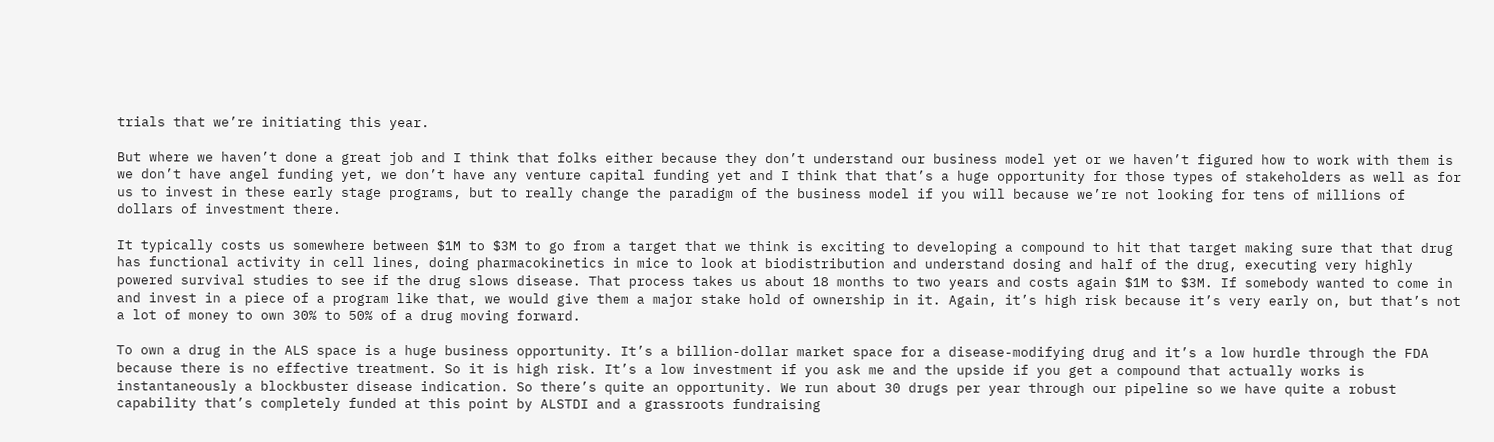trials that we’re initiating this year.

But where we haven’t done a great job and I think that folks either because they don’t understand our business model yet or we haven’t figured how to work with them is we don’t have angel funding yet, we don’t have any venture capital funding yet and I think that that’s a huge opportunity for those types of stakeholders as well as for us to invest in these early stage programs, but to really change the paradigm of the business model if you will because we’re not looking for tens of millions of dollars of investment there.

It typically costs us somewhere between $1M to $3M to go from a target that we think is exciting to developing a compound to hit that target making sure that that drug has functional activity in cell lines, doing pharmacokinetics in mice to look at biodistribution and understand dosing and half of the drug, executing very highly powered survival studies to see if the drug slows disease. That process takes us about 18 months to two years and costs again $1M to $3M. If somebody wanted to come in and invest in a piece of a program like that, we would give them a major stake hold of ownership in it. Again, it’s high risk because it’s very early on, but that’s not a lot of money to own 30% to 50% of a drug moving forward.

To own a drug in the ALS space is a huge business opportunity. It’s a billion-dollar market space for a disease-modifying drug and it’s a low hurdle through the FDA because there is no effective treatment. So it is high risk. It’s a low investment if you ask me and the upside if you get a compound that actually works is instantaneously a blockbuster disease indication. So there’s quite an opportunity. We run about 30 drugs per year through our pipeline so we have quite a robust capability that’s completely funded at this point by ALSTDI and a grassroots fundraising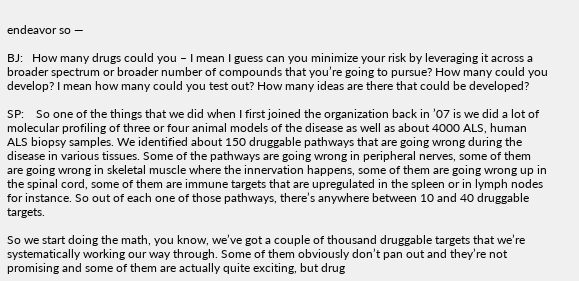endeavor so —

BJ:   How many drugs could you – I mean I guess can you minimize your risk by leveraging it across a broader spectrum or broader number of compounds that you’re going to pursue? How many could you develop? I mean how many could you test out? How many ideas are there that could be developed?

SP:    So one of the things that we did when I first joined the organization back in ’07 is we did a lot of molecular profiling of three or four animal models of the disease as well as about 4000 ALS, human ALS biopsy samples. We identified about 150 druggable pathways that are going wrong during the disease in various tissues. Some of the pathways are going wrong in peripheral nerves, some of them are going wrong in skeletal muscle where the innervation happens, some of them are going wrong up in the spinal cord, some of them are immune targets that are upregulated in the spleen or in lymph nodes for instance. So out of each one of those pathways, there’s anywhere between 10 and 40 druggable targets.

So we start doing the math, you know, we’ve got a couple of thousand druggable targets that we’re systematically working our way through. Some of them obviously don’t pan out and they’re not promising and some of them are actually quite exciting, but drug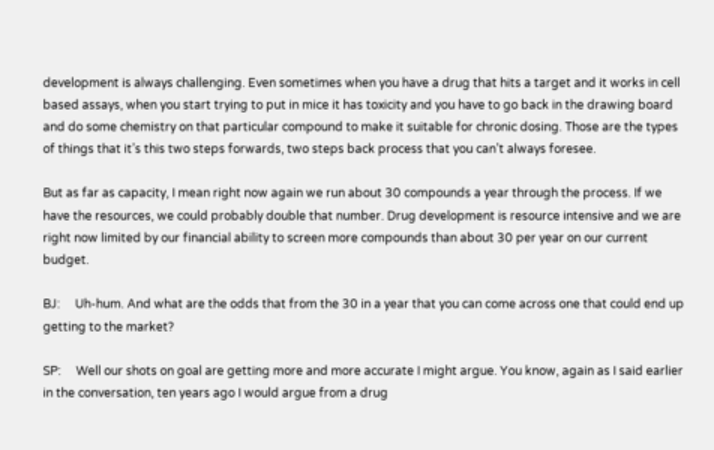development is always challenging. Even sometimes when you have a drug that hits a target and it works in cell based assays, when you start trying to put in mice it has toxicity and you have to go back in the drawing board and do some chemistry on that particular compound to make it suitable for chronic dosing. Those are the types of things that it’s this two steps forwards, two steps back process that you can’t always foresee.

But as far as capacity, I mean right now again we run about 30 compounds a year through the process. If we have the resources, we could probably double that number. Drug development is resource intensive and we are right now limited by our financial ability to screen more compounds than about 30 per year on our current budget.

BJ:     Uh-hum. And what are the odds that from the 30 in a year that you can come across one that could end up getting to the market?

SP:     Well our shots on goal are getting more and more accurate I might argue. You know, again as I said earlier in the conversation, ten years ago I would argue from a drug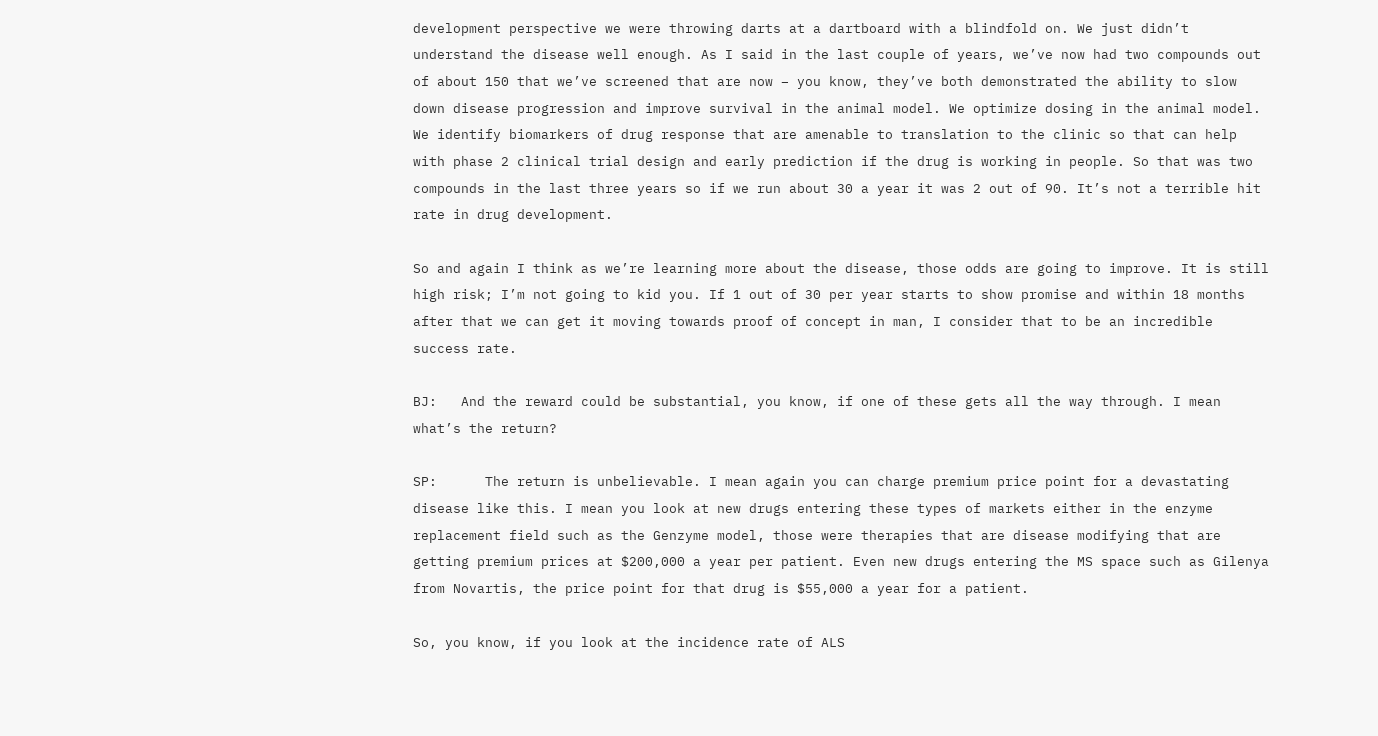development perspective we were throwing darts at a dartboard with a blindfold on. We just didn’t understand the disease well enough. As I said in the last couple of years, we’ve now had two compounds out of about 150 that we’ve screened that are now – you know, they’ve both demonstrated the ability to slow down disease progression and improve survival in the animal model. We optimize dosing in the animal model. We identify biomarkers of drug response that are amenable to translation to the clinic so that can help with phase 2 clinical trial design and early prediction if the drug is working in people. So that was two compounds in the last three years so if we run about 30 a year it was 2 out of 90. It’s not a terrible hit rate in drug development.

So and again I think as we’re learning more about the disease, those odds are going to improve. It is still high risk; I’m not going to kid you. If 1 out of 30 per year starts to show promise and within 18 months after that we can get it moving towards proof of concept in man, I consider that to be an incredible success rate.

BJ:   And the reward could be substantial, you know, if one of these gets all the way through. I mean what’s the return?

SP:      The return is unbelievable. I mean again you can charge premium price point for a devastating disease like this. I mean you look at new drugs entering these types of markets either in the enzyme replacement field such as the Genzyme model, those were therapies that are disease modifying that are getting premium prices at $200,000 a year per patient. Even new drugs entering the MS space such as Gilenya from Novartis, the price point for that drug is $55,000 a year for a patient.

So, you know, if you look at the incidence rate of ALS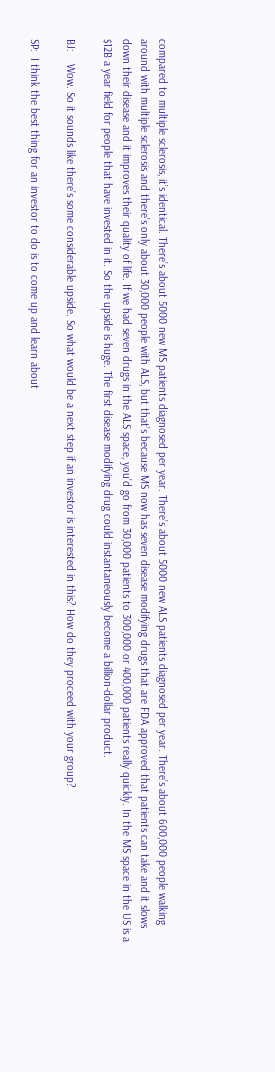compared to multiple sclerosis, it’s identical. There’s about 5000 new MS patients diagnosed per year. There’s about 5000 new ALS patients diagnosed per year. There’s about 600,000 people walking around with multiple sclerosis and there’s only about 30,000 people with ALS, but that’s because MS now has seven disease modifying drugs that are FDA approved that patients can take and it slows down their disease and it improves their quality of life. If we had seven drugs in the ALS space, you’d go from 30,000 patients to 300,000 or 400,000 patients really quickly. In the MS space in the US is a $12B a year field for people that have invested in it. So the upside is huge. The first disease modifying drug could instantaneously become a billion-dollar product.

BJ:    Wow. So it sounds like there’s some considerable upside. So what would be a next step if an investor is interested in this? How do they proceed with your group?

SP:  I think the best thing for an investor to do is to come up and learn about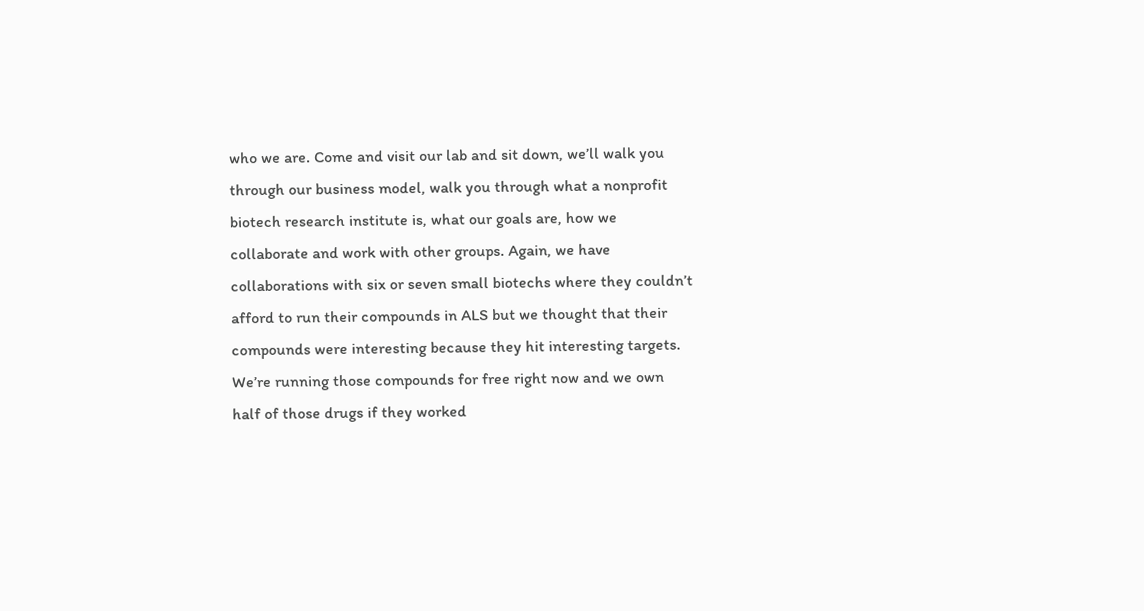who we are. Come and visit our lab and sit down, we’ll walk you through our business model, walk you through what a nonprofit biotech research institute is, what our goals are, how we collaborate and work with other groups. Again, we have collaborations with six or seven small biotechs where they couldn’t afford to run their compounds in ALS but we thought that their compounds were interesting because they hit interesting targets. We’re running those compounds for free right now and we own half of those drugs if they worked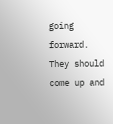going forward. They should come up and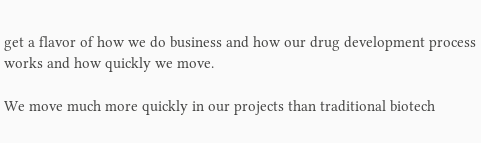get a flavor of how we do business and how our drug development process works and how quickly we move.

We move much more quickly in our projects than traditional biotech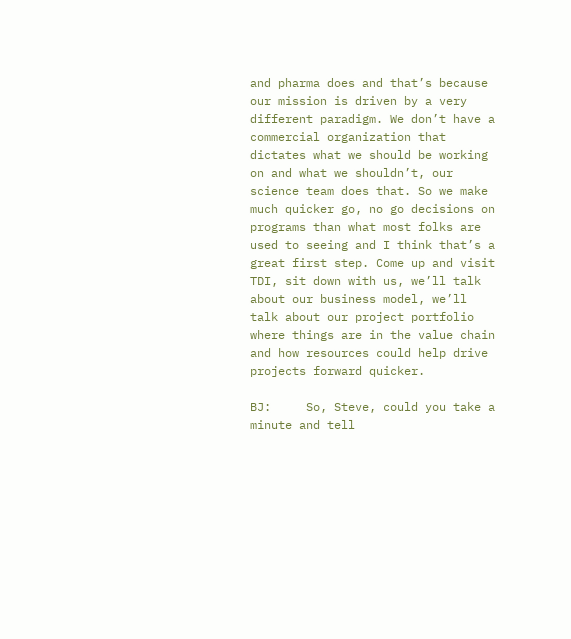and pharma does and that’s because our mission is driven by a very different paradigm. We don’t have a commercial organization that dictates what we should be working on and what we shouldn’t, our science team does that. So we make much quicker go, no go decisions on programs than what most folks are used to seeing and I think that’s a great first step. Come up and visit TDI, sit down with us, we’ll talk about our business model, we’ll talk about our project portfolio where things are in the value chain and how resources could help drive projects forward quicker.

BJ:     So, Steve, could you take a minute and tell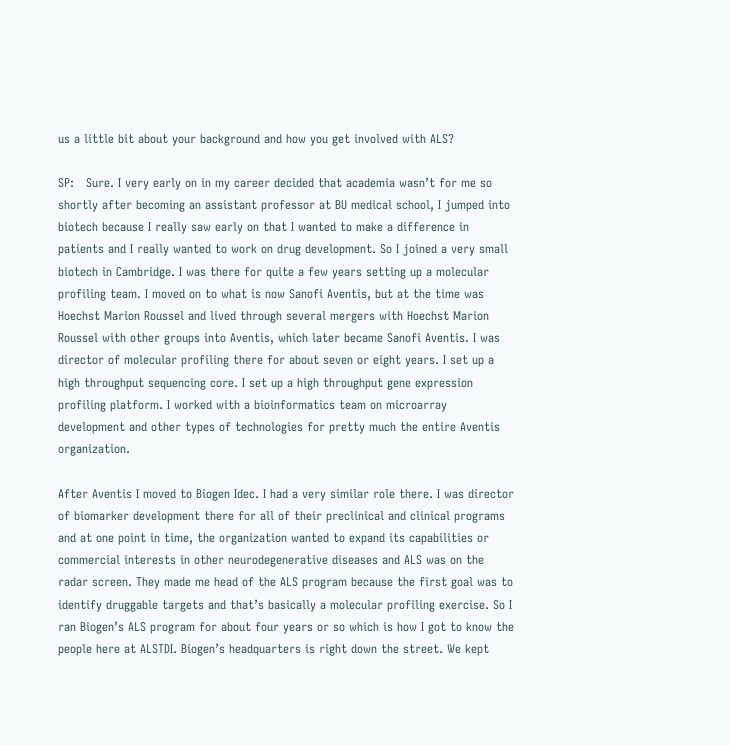us a little bit about your background and how you get involved with ALS?

SP:   Sure. I very early on in my career decided that academia wasn’t for me so shortly after becoming an assistant professor at BU medical school, I jumped into biotech because I really saw early on that I wanted to make a difference in patients and I really wanted to work on drug development. So I joined a very small biotech in Cambridge. I was there for quite a few years setting up a molecular profiling team. I moved on to what is now Sanofi Aventis, but at the time was Hoechst Marion Roussel and lived through several mergers with Hoechst Marion Roussel with other groups into Aventis, which later became Sanofi Aventis. I was director of molecular profiling there for about seven or eight years. I set up a high throughput sequencing core. I set up a high throughput gene expression profiling platform. I worked with a bioinformatics team on microarray development and other types of technologies for pretty much the entire Aventis organization.

After Aventis I moved to Biogen Idec. I had a very similar role there. I was director of biomarker development there for all of their preclinical and clinical programs and at one point in time, the organization wanted to expand its capabilities or commercial interests in other neurodegenerative diseases and ALS was on the radar screen. They made me head of the ALS program because the first goal was to identify druggable targets and that’s basically a molecular profiling exercise. So I ran Biogen’s ALS program for about four years or so which is how I got to know the people here at ALSTDI. Biogen’s headquarters is right down the street. We kept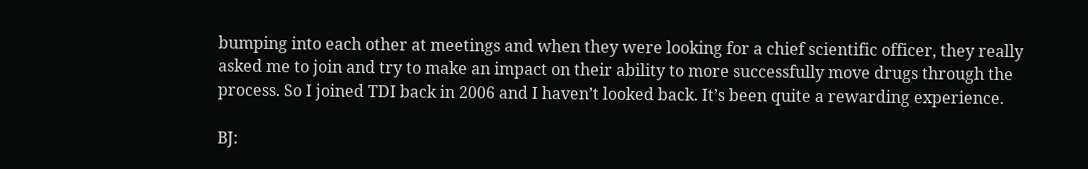bumping into each other at meetings and when they were looking for a chief scientific officer, they really asked me to join and try to make an impact on their ability to more successfully move drugs through the process. So I joined TDI back in 2006 and I haven’t looked back. It’s been quite a rewarding experience.

BJ: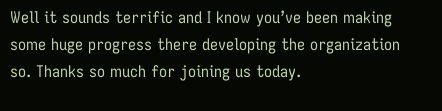Well it sounds terrific and I know you’ve been making some huge progress there developing the organization so. Thanks so much for joining us today.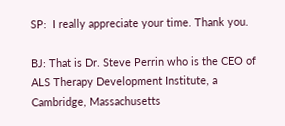SP:  I really appreciate your time. Thank you.

BJ: That is Dr. Steve Perrin who is the CEO of ALS Therapy Development Institute, a Cambridge, Massachusetts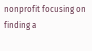nonprofit focusing on finding a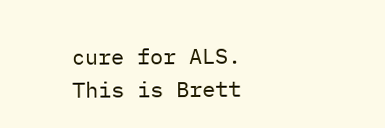cure for ALS. This is Brett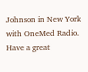Johnson in New York with OneMed Radio. Have a great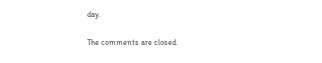day.

The comments are closed.